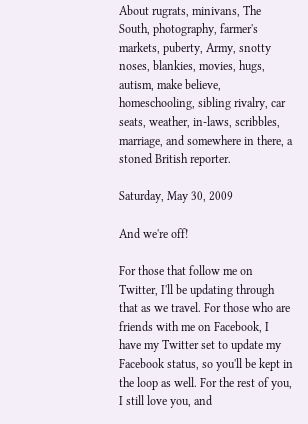About rugrats, minivans, The South, photography, farmer's markets, puberty, Army, snotty noses, blankies, movies, hugs, autism, make believe, homeschooling, sibling rivalry, car seats, weather, in-laws, scribbles, marriage, and somewhere in there, a stoned British reporter.

Saturday, May 30, 2009

And we're off!

For those that follow me on Twitter, I'll be updating through that as we travel. For those who are friends with me on Facebook, I have my Twitter set to update my Facebook status, so you'll be kept in the loop as well. For the rest of you, I still love you, and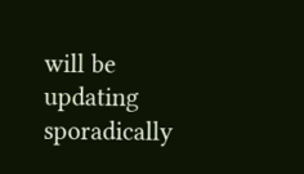will be updating sporadically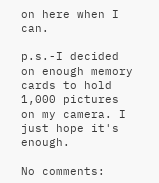on here when I can.

p.s.-I decided on enough memory cards to hold 1,000 pictures on my camera. I just hope it's enough.

No comments: